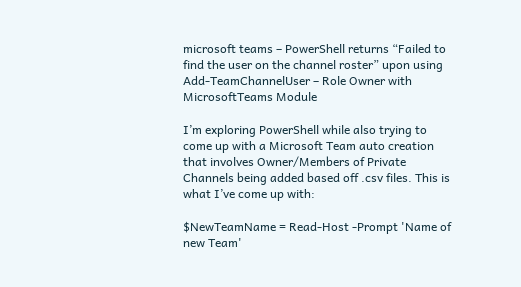microsoft teams – PowerShell returns “Failed to find the user on the channel roster” upon using Add-TeamChannelUser – Role Owner with MicrosoftTeams Module

I’m exploring PowerShell while also trying to come up with a Microsoft Team auto creation that involves Owner/Members of Private Channels being added based off .csv files. This is what I’ve come up with:

$NewTeamName = Read-Host -Prompt 'Name of new Team'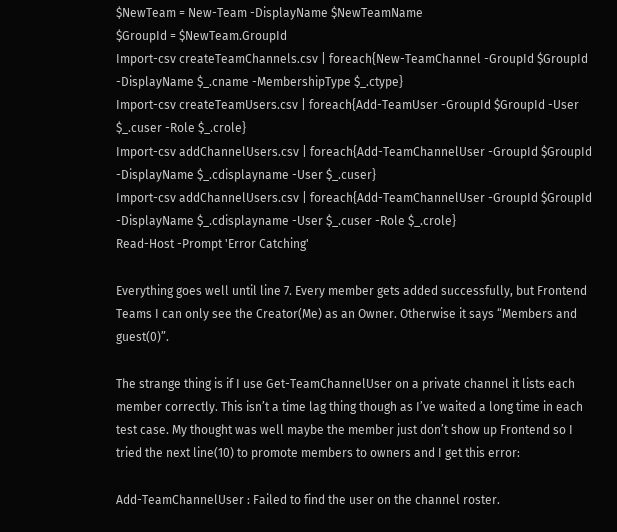$NewTeam = New-Team -DisplayName $NewTeamName
$GroupId = $NewTeam.GroupId
Import-csv createTeamChannels.csv | foreach{New-TeamChannel -GroupId $GroupId -DisplayName $_.cname -MembershipType $_.ctype}
Import-csv createTeamUsers.csv | foreach{Add-TeamUser -GroupId $GroupId -User $_.cuser -Role $_.crole}
Import-csv addChannelUsers.csv | foreach{Add-TeamChannelUser -GroupId $GroupId -DisplayName $_.cdisplayname -User $_.cuser}
Import-csv addChannelUsers.csv | foreach{Add-TeamChannelUser -GroupId $GroupId -DisplayName $_.cdisplayname -User $_.cuser -Role $_.crole}
Read-Host -Prompt 'Error Catching'

Everything goes well until line 7. Every member gets added successfully, but Frontend Teams I can only see the Creator(Me) as an Owner. Otherwise it says “Members and guest(0)”.

The strange thing is if I use Get-TeamChannelUser on a private channel it lists each member correctly. This isn’t a time lag thing though as I’ve waited a long time in each test case. My thought was well maybe the member just don’t show up Frontend so I tried the next line(10) to promote members to owners and I get this error:

Add-TeamChannelUser : Failed to find the user on the channel roster.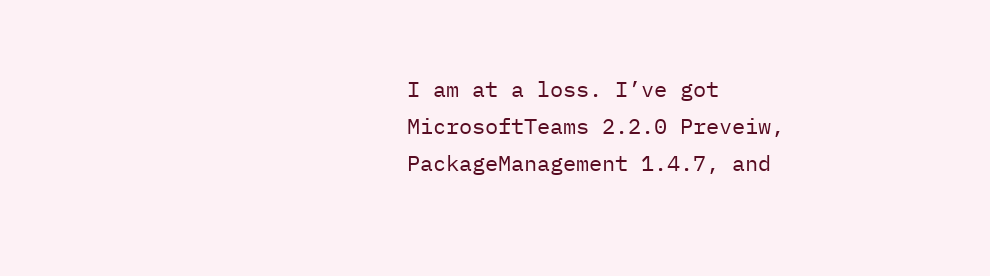I am at a loss. I’ve got MicrosoftTeams 2.2.0 Preveiw, PackageManagement 1.4.7, and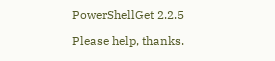PowerShellGet 2.2.5

Please help, thanks.